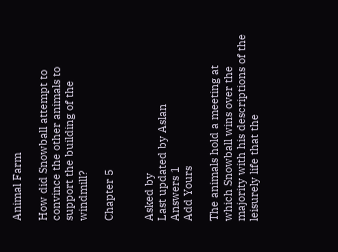Animal Farm

How did Snowball attempt to convince the other animals to support the building of the windmill?

Chapter 5


Asked by
Last updated by Aslan
Answers 1
Add Yours

The animals hold a meeting at which Snowball wins over the majority with his descriptions of the leisurely life that the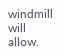windmill will allow.